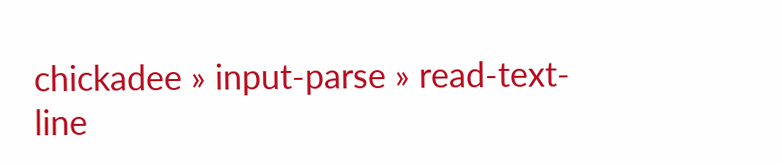chickadee » input-parse » read-text-line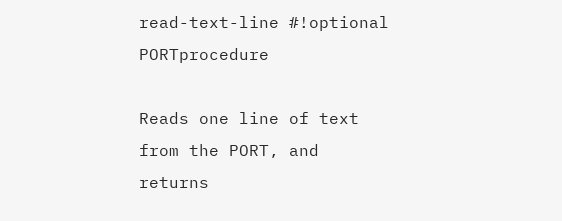read-text-line #!optional PORTprocedure

Reads one line of text from the PORT, and returns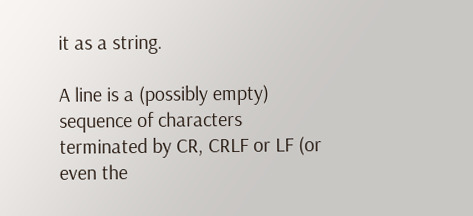it as a string.

A line is a (possibly empty) sequence of characters terminated by CR, CRLF or LF (or even the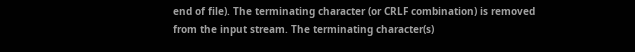end of file). The terminating character (or CRLF combination) is removed from the input stream. The terminating character(s)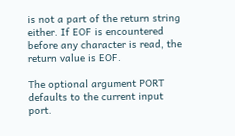is not a part of the return string either. If EOF is encountered before any character is read, the return value is EOF.

The optional argument PORT defaults to the current input port.